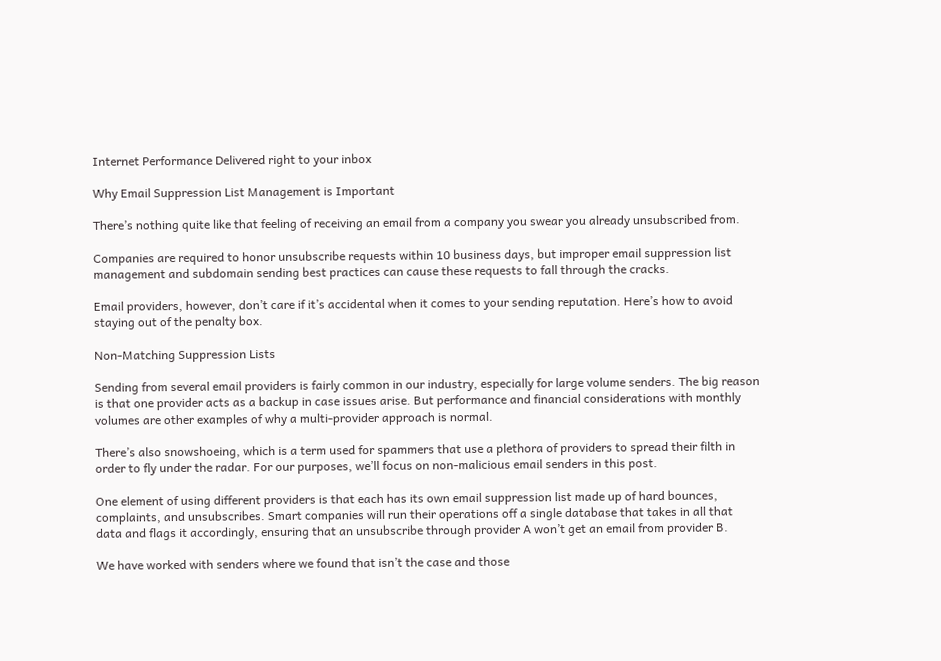Internet Performance Delivered right to your inbox

Why Email Suppression List Management is Important

There’s nothing quite like that feeling of receiving an email from a company you swear you already unsubscribed from.

Companies are required to honor unsubscribe requests within 10 business days, but improper email suppression list management and subdomain sending best practices can cause these requests to fall through the cracks.

Email providers, however, don’t care if it’s accidental when it comes to your sending reputation. Here’s how to avoid staying out of the penalty box.

Non-Matching Suppression Lists

Sending from several email providers is fairly common in our industry, especially for large volume senders. The big reason is that one provider acts as a backup in case issues arise. But performance and financial considerations with monthly volumes are other examples of why a multi-provider approach is normal.

There’s also snowshoeing, which is a term used for spammers that use a plethora of providers to spread their filth in order to fly under the radar. For our purposes, we’ll focus on non-malicious email senders in this post.

One element of using different providers is that each has its own email suppression list made up of hard bounces, complaints, and unsubscribes. Smart companies will run their operations off a single database that takes in all that data and flags it accordingly, ensuring that an unsubscribe through provider A won’t get an email from provider B.

We have worked with senders where we found that isn’t the case and those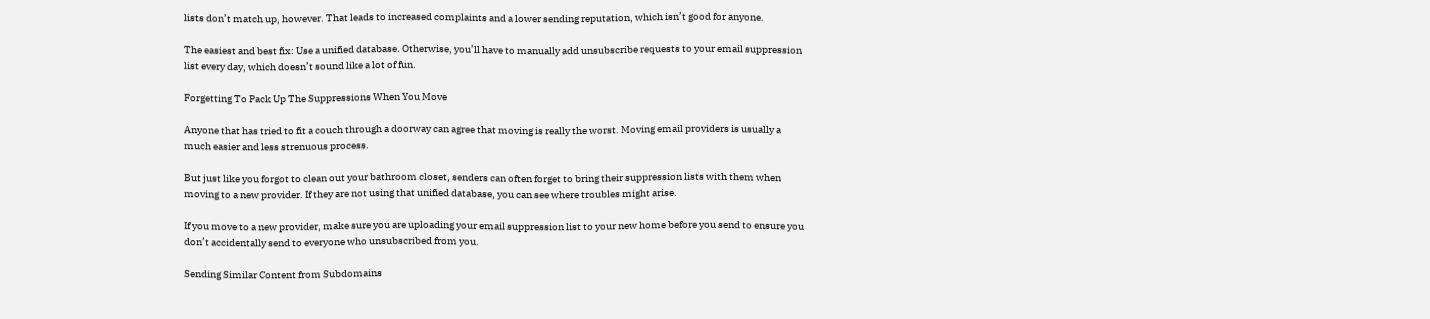lists don’t match up, however. That leads to increased complaints and a lower sending reputation, which isn’t good for anyone.

The easiest and best fix: Use a unified database. Otherwise, you’ll have to manually add unsubscribe requests to your email suppression list every day, which doesn’t sound like a lot of fun.

Forgetting To Pack Up The Suppressions When You Move

Anyone that has tried to fit a couch through a doorway can agree that moving is really the worst. Moving email providers is usually a much easier and less strenuous process.

But just like you forgot to clean out your bathroom closet, senders can often forget to bring their suppression lists with them when moving to a new provider. If they are not using that unified database, you can see where troubles might arise.

If you move to a new provider, make sure you are uploading your email suppression list to your new home before you send to ensure you don’t accidentally send to everyone who unsubscribed from you.

Sending Similar Content from Subdomains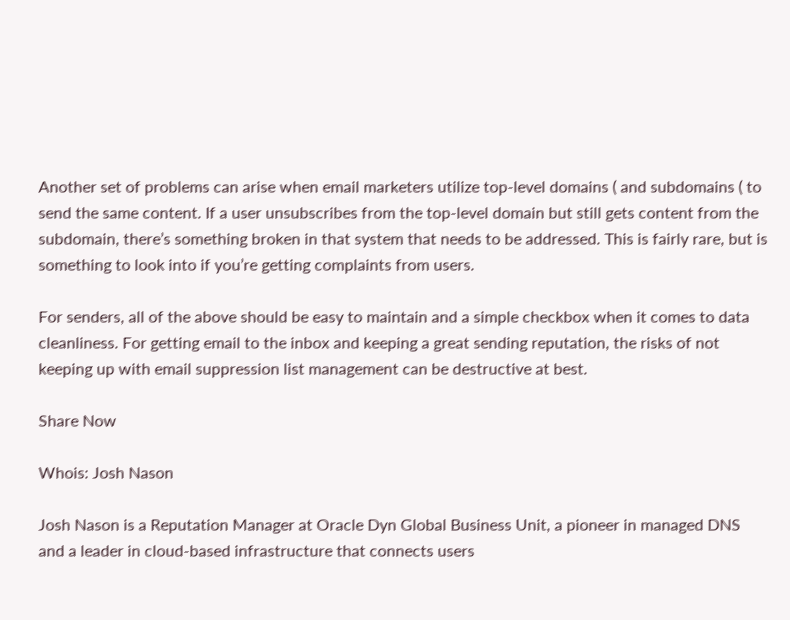Another set of problems can arise when email marketers utilize top-level domains ( and subdomains ( to send the same content. If a user unsubscribes from the top-level domain but still gets content from the subdomain, there’s something broken in that system that needs to be addressed. This is fairly rare, but is something to look into if you’re getting complaints from users.

For senders, all of the above should be easy to maintain and a simple checkbox when it comes to data cleanliness. For getting email to the inbox and keeping a great sending reputation, the risks of not keeping up with email suppression list management can be destructive at best.

Share Now

Whois: Josh Nason

Josh Nason is a Reputation Manager at Oracle Dyn Global Business Unit, a pioneer in managed DNS and a leader in cloud-based infrastructure that connects users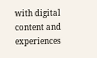with digital content and experiences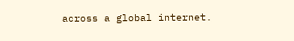across a global internet.